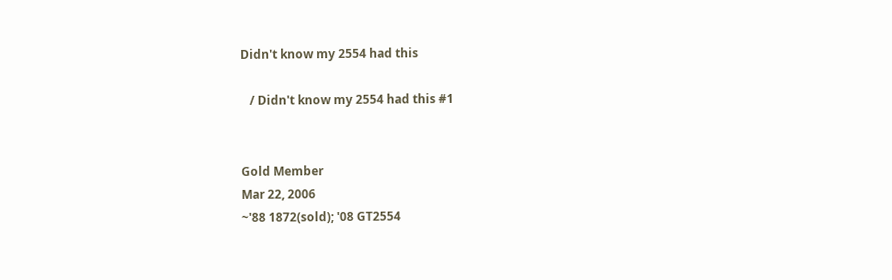Didn't know my 2554 had this

   / Didn't know my 2554 had this #1


Gold Member
Mar 22, 2006
~'88 1872(sold); '08 GT2554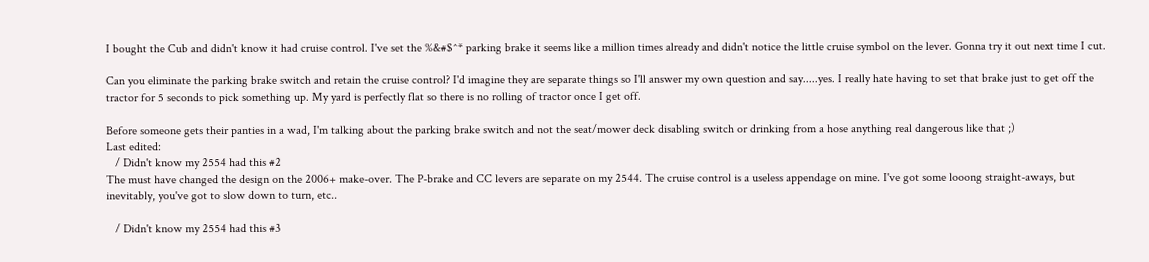I bought the Cub and didn't know it had cruise control. I've set the %&#$^* parking brake it seems like a million times already and didn't notice the little cruise symbol on the lever. Gonna try it out next time I cut.

Can you eliminate the parking brake switch and retain the cruise control? I'd imagine they are separate things so I'll answer my own question and say.....yes. I really hate having to set that brake just to get off the tractor for 5 seconds to pick something up. My yard is perfectly flat so there is no rolling of tractor once I get off.

Before someone gets their panties in a wad, I'm talking about the parking brake switch and not the seat/mower deck disabling switch or drinking from a hose anything real dangerous like that ;)
Last edited:
   / Didn't know my 2554 had this #2
The must have changed the design on the 2006+ make-over. The P-brake and CC levers are separate on my 2544. The cruise control is a useless appendage on mine. I've got some looong straight-aways, but inevitably, you've got to slow down to turn, etc..

   / Didn't know my 2554 had this #3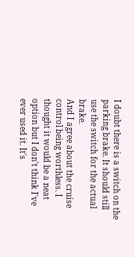I doubt there is a switch on the parking brake. It should still use the switch for the actual brake.
And I agree about the cruise control being worthless. I thought it would be a neat option but I don't think I've ever used it. It's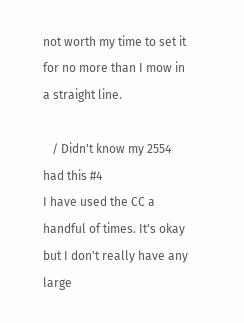not worth my time to set it for no more than I mow in a straight line.

   / Didn't know my 2554 had this #4
I have used the CC a handful of times. It's okay but I don't really have any large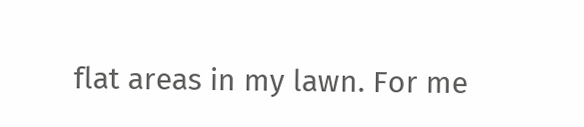flat areas in my lawn. For me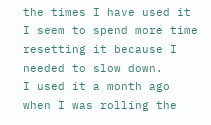the times I have used it I seem to spend more time resetting it because I needed to slow down.
I used it a month ago when I was rolling the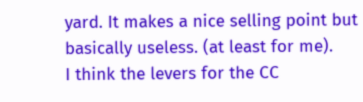yard. It makes a nice selling point but basically useless. (at least for me).
I think the levers for the CC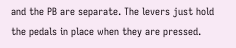and the PB are separate. The levers just hold the pedals in place when they are pressed.